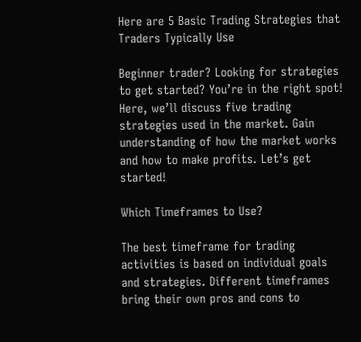Here are 5 Basic Trading Strategies that Traders Typically Use

Beginner trader? Looking for strategies to get started? You’re in the right spot! Here, we’ll discuss five trading strategies used in the market. Gain understanding of how the market works and how to make profits. Let’s get started!

Which Timeframes to Use?

The best timeframe for trading activities is based on individual goals and strategies. Different timeframes bring their own pros and cons to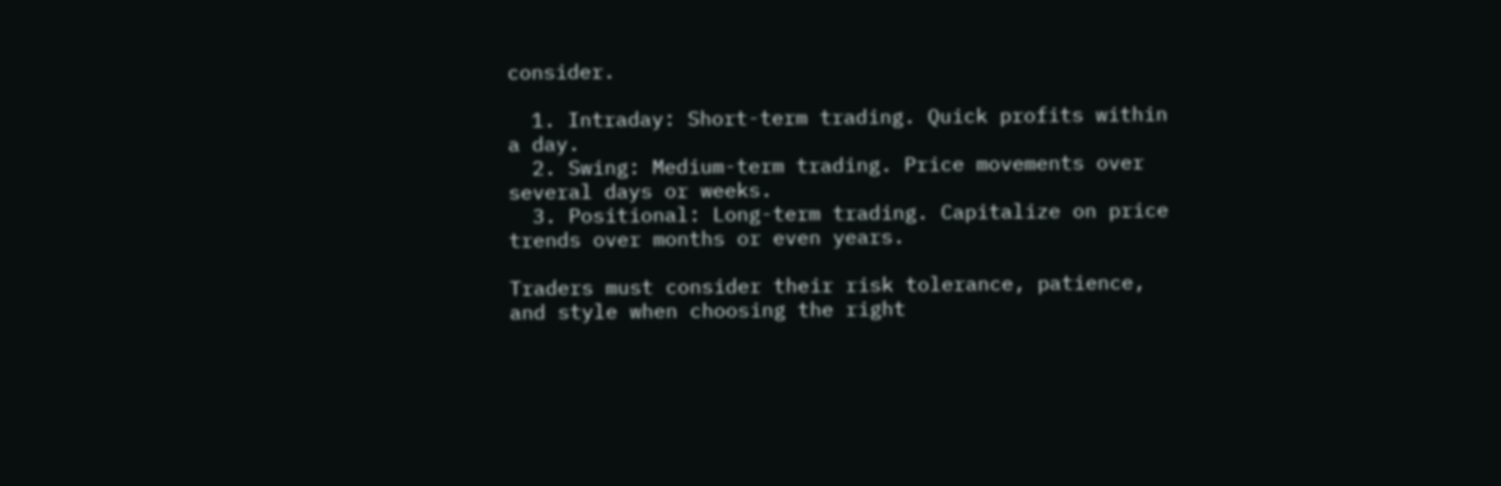consider.

  1. Intraday: Short-term trading. Quick profits within a day.
  2. Swing: Medium-term trading. Price movements over several days or weeks.
  3. Positional: Long-term trading. Capitalize on price trends over months or even years.

Traders must consider their risk tolerance, patience, and style when choosing the right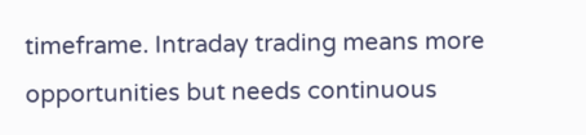timeframe. Intraday trading means more opportunities but needs continuous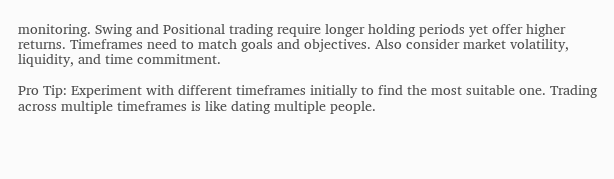monitoring. Swing and Positional trading require longer holding periods yet offer higher returns. Timeframes need to match goals and objectives. Also consider market volatility, liquidity, and time commitment.

Pro Tip: Experiment with different timeframes initially to find the most suitable one. Trading across multiple timeframes is like dating multiple people.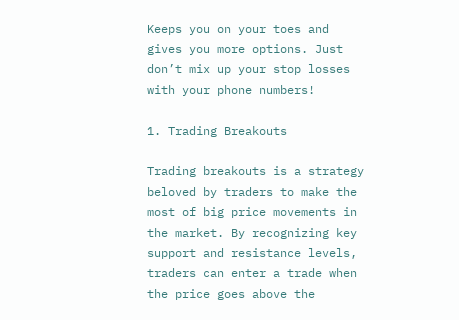Keeps you on your toes and gives you more options. Just don’t mix up your stop losses with your phone numbers!

1. Trading Breakouts

Trading breakouts is a strategy beloved by traders to make the most of big price movements in the market. By recognizing key support and resistance levels, traders can enter a trade when the price goes above the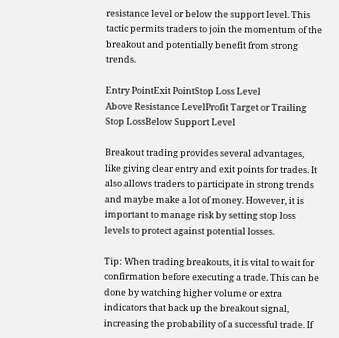resistance level or below the support level. This tactic permits traders to join the momentum of the breakout and potentially benefit from strong trends.

Entry PointExit PointStop Loss Level
Above Resistance LevelProfit Target or Trailing Stop LossBelow Support Level

Breakout trading provides several advantages, like giving clear entry and exit points for trades. It also allows traders to participate in strong trends and maybe make a lot of money. However, it is important to manage risk by setting stop loss levels to protect against potential losses.

Tip: When trading breakouts, it is vital to wait for confirmation before executing a trade. This can be done by watching higher volume or extra indicators that back up the breakout signal, increasing the probability of a successful trade. If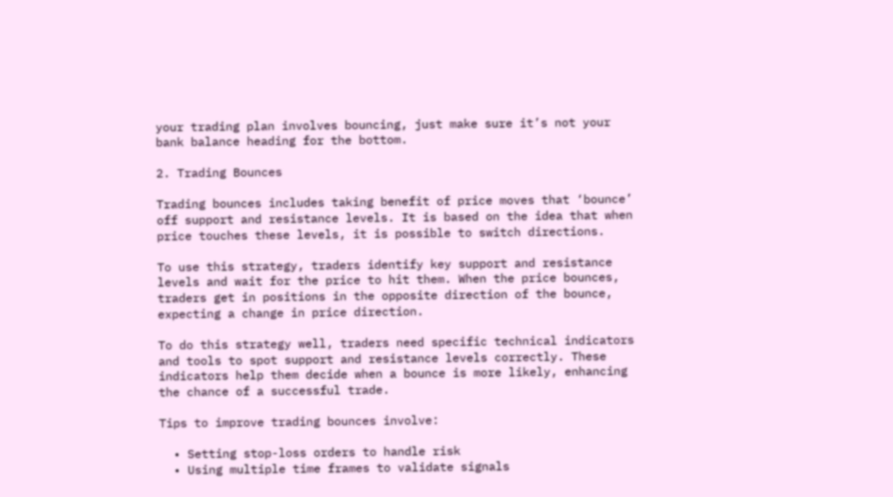your trading plan involves bouncing, just make sure it’s not your bank balance heading for the bottom.

2. Trading Bounces

Trading bounces includes taking benefit of price moves that ‘bounce’ off support and resistance levels. It is based on the idea that when price touches these levels, it is possible to switch directions.

To use this strategy, traders identify key support and resistance levels and wait for the price to hit them. When the price bounces, traders get in positions in the opposite direction of the bounce, expecting a change in price direction.

To do this strategy well, traders need specific technical indicators and tools to spot support and resistance levels correctly. These indicators help them decide when a bounce is more likely, enhancing the chance of a successful trade.

Tips to improve trading bounces involve:

  • Setting stop-loss orders to handle risk
  • Using multiple time frames to validate signals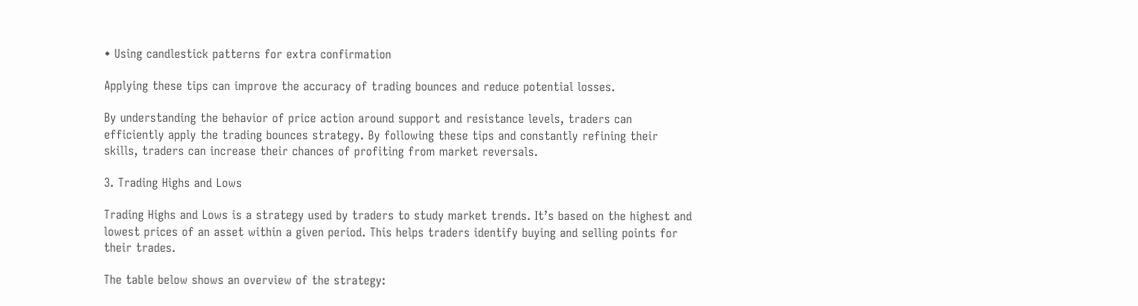• Using candlestick patterns for extra confirmation

Applying these tips can improve the accuracy of trading bounces and reduce potential losses.

By understanding the behavior of price action around support and resistance levels, traders can efficiently apply the trading bounces strategy. By following these tips and constantly refining their skills, traders can increase their chances of profiting from market reversals.

3. Trading Highs and Lows

Trading Highs and Lows is a strategy used by traders to study market trends. It’s based on the highest and lowest prices of an asset within a given period. This helps traders identify buying and selling points for their trades.

The table below shows an overview of the strategy: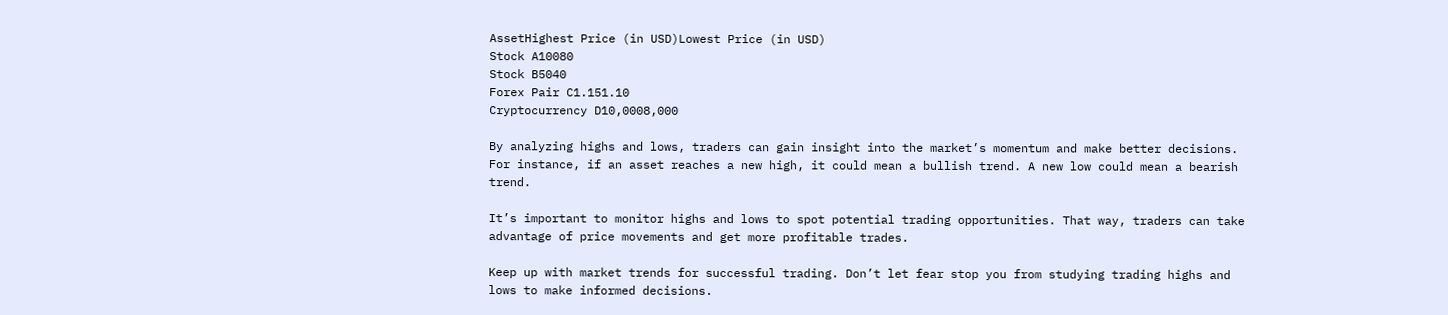AssetHighest Price (in USD)Lowest Price (in USD)
Stock A10080
Stock B5040
Forex Pair C1.151.10
Cryptocurrency D10,0008,000

By analyzing highs and lows, traders can gain insight into the market’s momentum and make better decisions. For instance, if an asset reaches a new high, it could mean a bullish trend. A new low could mean a bearish trend.

It’s important to monitor highs and lows to spot potential trading opportunities. That way, traders can take advantage of price movements and get more profitable trades.

Keep up with market trends for successful trading. Don’t let fear stop you from studying trading highs and lows to make informed decisions.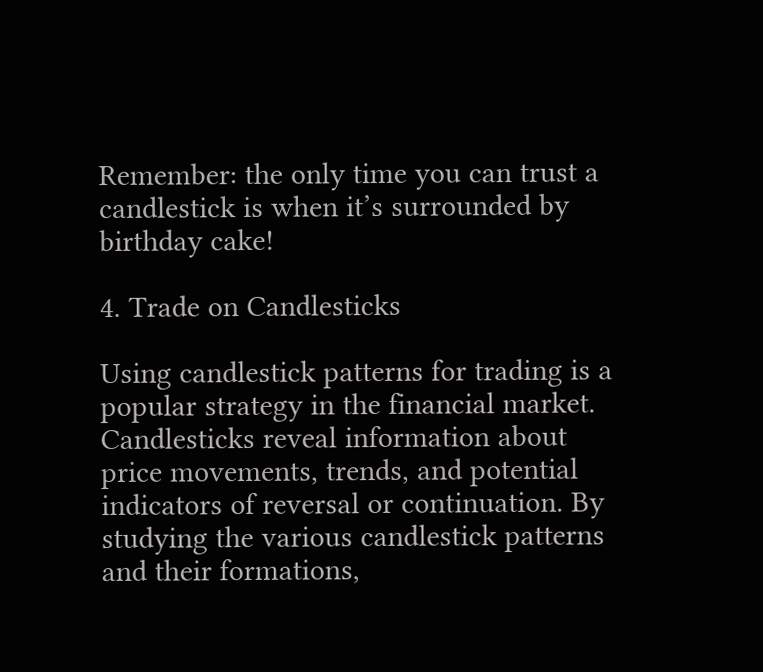Remember: the only time you can trust a candlestick is when it’s surrounded by birthday cake!

4. Trade on Candlesticks

Using candlestick patterns for trading is a popular strategy in the financial market. Candlesticks reveal information about price movements, trends, and potential indicators of reversal or continuation. By studying the various candlestick patterns and their formations,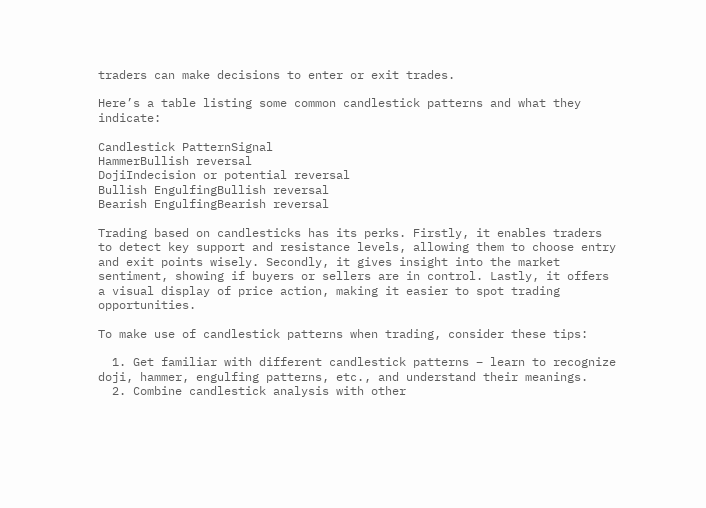traders can make decisions to enter or exit trades.

Here’s a table listing some common candlestick patterns and what they indicate:

Candlestick PatternSignal
HammerBullish reversal
DojiIndecision or potential reversal
Bullish EngulfingBullish reversal
Bearish EngulfingBearish reversal

Trading based on candlesticks has its perks. Firstly, it enables traders to detect key support and resistance levels, allowing them to choose entry and exit points wisely. Secondly, it gives insight into the market sentiment, showing if buyers or sellers are in control. Lastly, it offers a visual display of price action, making it easier to spot trading opportunities.

To make use of candlestick patterns when trading, consider these tips:

  1. Get familiar with different candlestick patterns – learn to recognize doji, hammer, engulfing patterns, etc., and understand their meanings.
  2. Combine candlestick analysis with other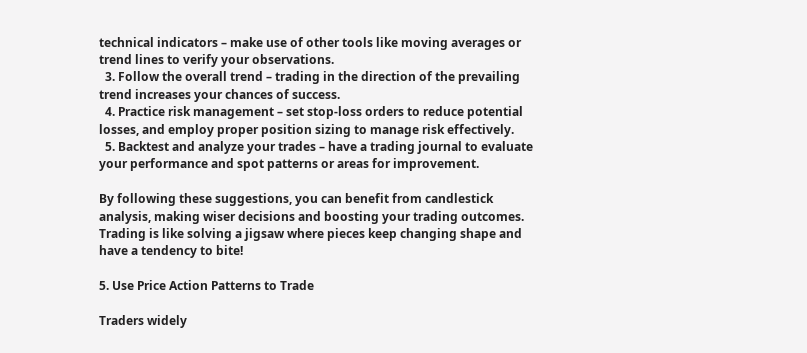technical indicators – make use of other tools like moving averages or trend lines to verify your observations.
  3. Follow the overall trend – trading in the direction of the prevailing trend increases your chances of success.
  4. Practice risk management – set stop-loss orders to reduce potential losses, and employ proper position sizing to manage risk effectively.
  5. Backtest and analyze your trades – have a trading journal to evaluate your performance and spot patterns or areas for improvement.

By following these suggestions, you can benefit from candlestick analysis, making wiser decisions and boosting your trading outcomes. Trading is like solving a jigsaw where pieces keep changing shape and have a tendency to bite!

5. Use Price Action Patterns to Trade

Traders widely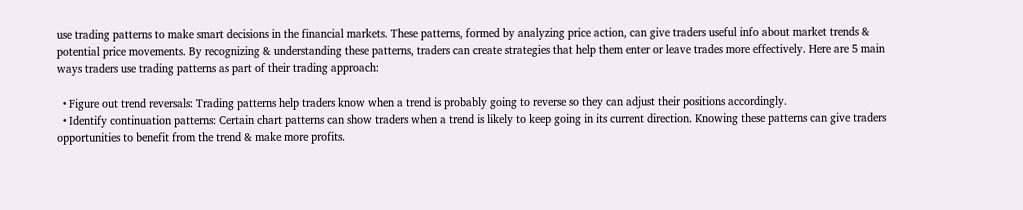use trading patterns to make smart decisions in the financial markets. These patterns, formed by analyzing price action, can give traders useful info about market trends & potential price movements. By recognizing & understanding these patterns, traders can create strategies that help them enter or leave trades more effectively. Here are 5 main ways traders use trading patterns as part of their trading approach:

  • Figure out trend reversals: Trading patterns help traders know when a trend is probably going to reverse so they can adjust their positions accordingly.
  • Identify continuation patterns: Certain chart patterns can show traders when a trend is likely to keep going in its current direction. Knowing these patterns can give traders opportunities to benefit from the trend & make more profits.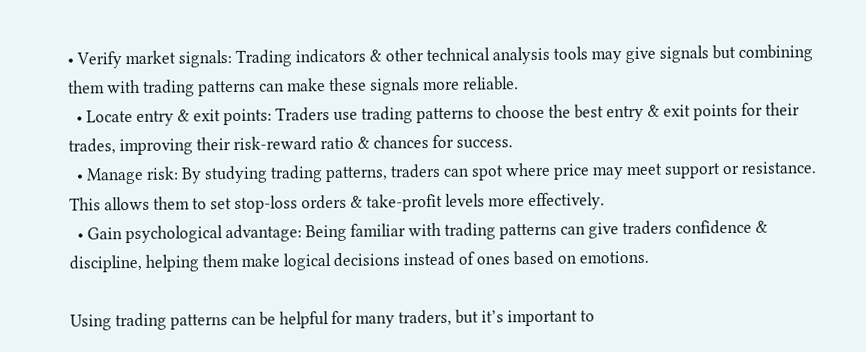• Verify market signals: Trading indicators & other technical analysis tools may give signals but combining them with trading patterns can make these signals more reliable.
  • Locate entry & exit points: Traders use trading patterns to choose the best entry & exit points for their trades, improving their risk-reward ratio & chances for success.
  • Manage risk: By studying trading patterns, traders can spot where price may meet support or resistance. This allows them to set stop-loss orders & take-profit levels more effectively.
  • Gain psychological advantage: Being familiar with trading patterns can give traders confidence & discipline, helping them make logical decisions instead of ones based on emotions.

Using trading patterns can be helpful for many traders, but it’s important to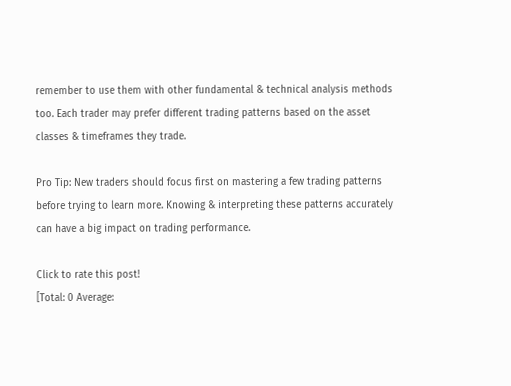remember to use them with other fundamental & technical analysis methods too. Each trader may prefer different trading patterns based on the asset classes & timeframes they trade.

Pro Tip: New traders should focus first on mastering a few trading patterns before trying to learn more. Knowing & interpreting these patterns accurately can have a big impact on trading performance.

Click to rate this post!
[Total: 0 Average: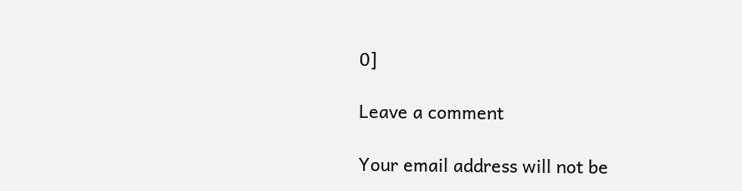0]

Leave a comment

Your email address will not be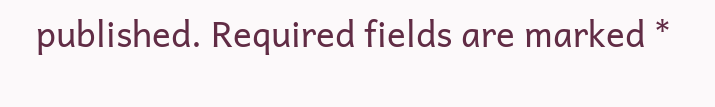published. Required fields are marked *